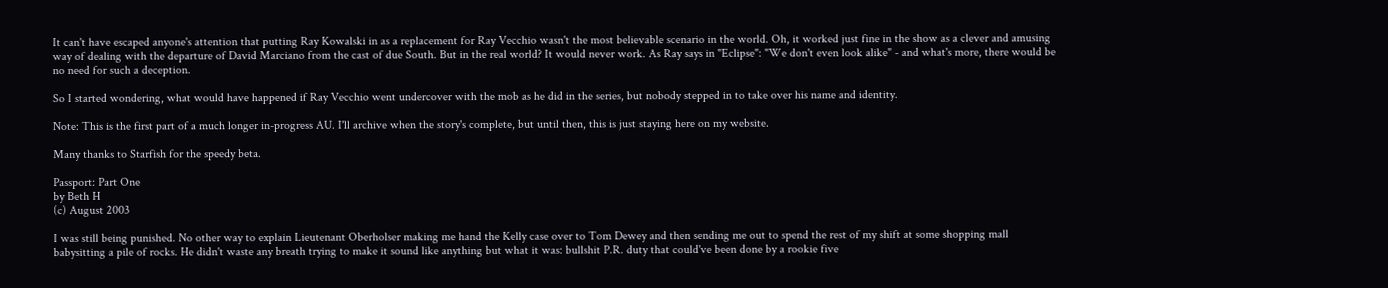It can't have escaped anyone's attention that putting Ray Kowalski in as a replacement for Ray Vecchio wasn't the most believable scenario in the world. Oh, it worked just fine in the show as a clever and amusing way of dealing with the departure of David Marciano from the cast of due South. But in the real world? It would never work. As Ray says in "Eclipse": "We don't even look alike" - and what's more, there would be no need for such a deception.

So I started wondering, what would have happened if Ray Vecchio went undercover with the mob as he did in the series, but nobody stepped in to take over his name and identity.

Note: This is the first part of a much longer in-progress AU. I'll archive when the story's complete, but until then, this is just staying here on my website.

Many thanks to Starfish for the speedy beta.

Passport: Part One
by Beth H
(c) August 2003

I was still being punished. No other way to explain Lieutenant Oberholser making me hand the Kelly case over to Tom Dewey and then sending me out to spend the rest of my shift at some shopping mall babysitting a pile of rocks. He didn't waste any breath trying to make it sound like anything but what it was: bullshit P.R. duty that could've been done by a rookie five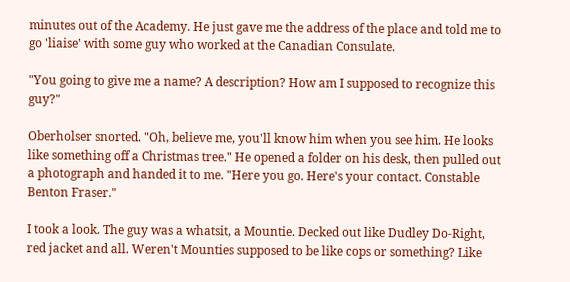minutes out of the Academy. He just gave me the address of the place and told me to go 'liaise' with some guy who worked at the Canadian Consulate.

"You going to give me a name? A description? How am I supposed to recognize this guy?"

Oberholser snorted. "Oh, believe me, you'll know him when you see him. He looks like something off a Christmas tree." He opened a folder on his desk, then pulled out a photograph and handed it to me. "Here you go. Here's your contact. Constable Benton Fraser."

I took a look. The guy was a whatsit, a Mountie. Decked out like Dudley Do-Right, red jacket and all. Weren't Mounties supposed to be like cops or something? Like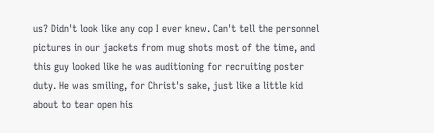us? Didn't look like any cop I ever knew. Can't tell the personnel pictures in our jackets from mug shots most of the time, and this guy looked like he was auditioning for recruiting poster duty. He was smiling, for Christ's sake, just like a little kid about to tear open his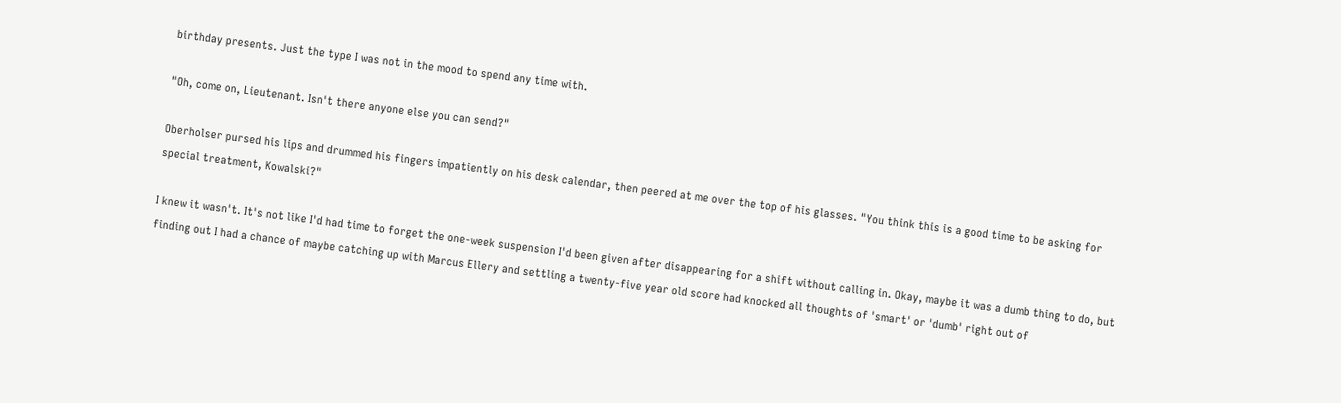birthday presents. Just the type I was not in the mood to spend any time with.

"Oh, come on, Lieutenant. Isn't there anyone else you can send?"

Oberholser pursed his lips and drummed his fingers impatiently on his desk calendar, then peered at me over the top of his glasses. "You think this is a good time to be asking for special treatment, Kowalski?"

I knew it wasn't. It's not like I'd had time to forget the one-week suspension I'd been given after disappearing for a shift without calling in. Okay, maybe it was a dumb thing to do, but finding out I had a chance of maybe catching up with Marcus Ellery and settling a twenty-five year old score had knocked all thoughts of 'smart' or 'dumb' right out of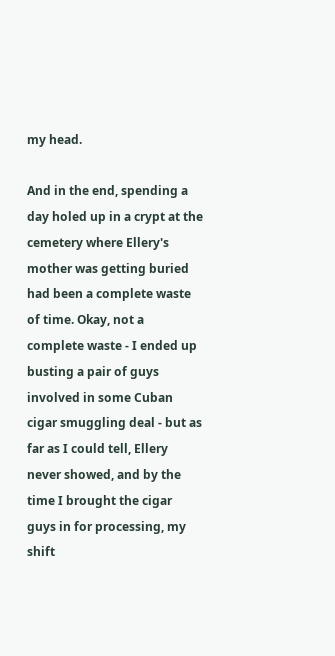my head.

And in the end, spending a day holed up in a crypt at the cemetery where Ellery's mother was getting buried had been a complete waste of time. Okay, not a complete waste - I ended up busting a pair of guys involved in some Cuban cigar smuggling deal - but as far as I could tell, Ellery never showed, and by the time I brought the cigar guys in for processing, my shift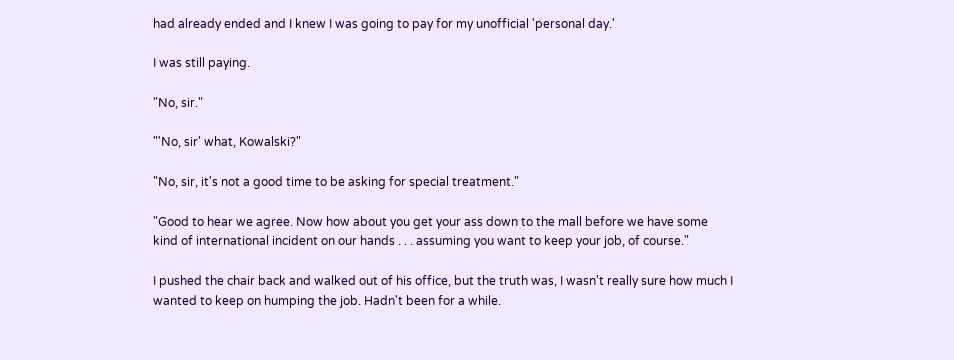had already ended and I knew I was going to pay for my unofficial 'personal day.'

I was still paying.

"No, sir."

"'No, sir' what, Kowalski?"

"No, sir, it's not a good time to be asking for special treatment."

"Good to hear we agree. Now how about you get your ass down to the mall before we have some kind of international incident on our hands . . . assuming you want to keep your job, of course."

I pushed the chair back and walked out of his office, but the truth was, I wasn't really sure how much I wanted to keep on humping the job. Hadn't been for a while.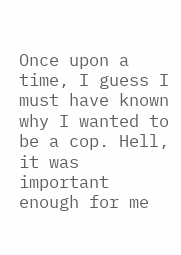Once upon a time, I guess I must have known why I wanted to be a cop. Hell, it was important enough for me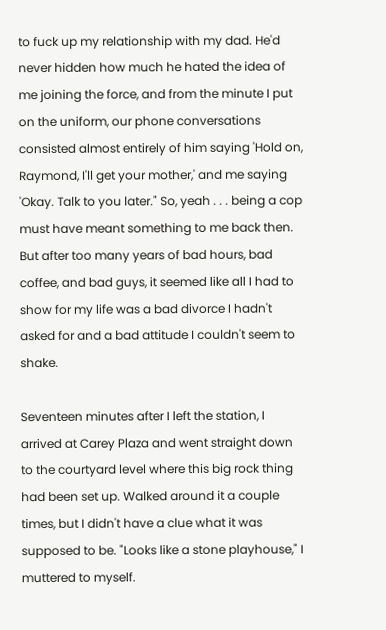to fuck up my relationship with my dad. He'd never hidden how much he hated the idea of me joining the force, and from the minute I put on the uniform, our phone conversations consisted almost entirely of him saying 'Hold on, Raymond, I'll get your mother,' and me saying 'Okay. Talk to you later." So, yeah . . . being a cop must have meant something to me back then. But after too many years of bad hours, bad coffee, and bad guys, it seemed like all I had to show for my life was a bad divorce I hadn't asked for and a bad attitude I couldn't seem to shake.

Seventeen minutes after I left the station, I arrived at Carey Plaza and went straight down to the courtyard level where this big rock thing had been set up. Walked around it a couple times, but I didn't have a clue what it was supposed to be. "Looks like a stone playhouse," I muttered to myself.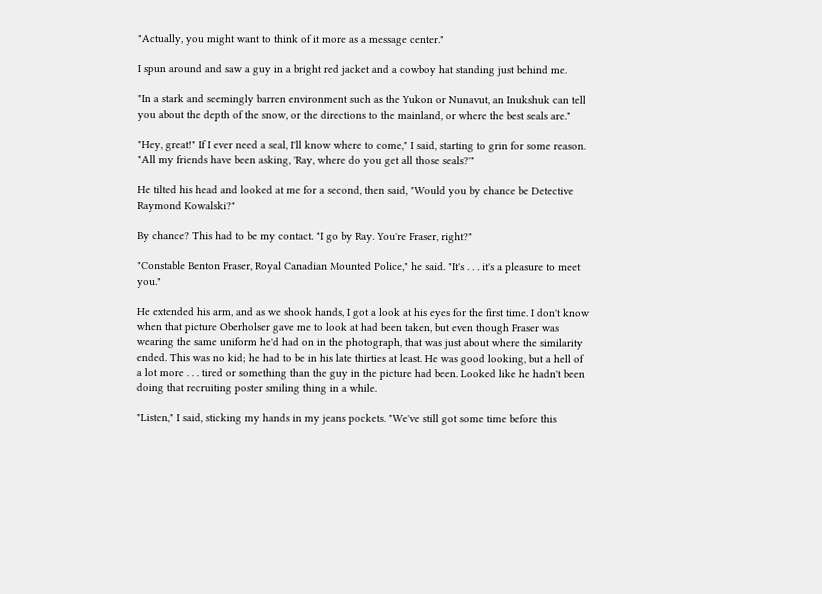"Actually, you might want to think of it more as a message center."

I spun around and saw a guy in a bright red jacket and a cowboy hat standing just behind me.

"In a stark and seemingly barren environment such as the Yukon or Nunavut, an Inukshuk can tell you about the depth of the snow, or the directions to the mainland, or where the best seals are."

"Hey, great!" If I ever need a seal, I'll know where to come," I said, starting to grin for some reason. "All my friends have been asking, 'Ray, where do you get all those seals?'"

He tilted his head and looked at me for a second, then said, "Would you by chance be Detective Raymond Kowalski?"

By chance? This had to be my contact. "I go by Ray. You're Fraser, right?"

"Constable Benton Fraser, Royal Canadian Mounted Police," he said. "It's . . . it's a pleasure to meet you."

He extended his arm, and as we shook hands, I got a look at his eyes for the first time. I don't know when that picture Oberholser gave me to look at had been taken, but even though Fraser was wearing the same uniform he'd had on in the photograph, that was just about where the similarity ended. This was no kid; he had to be in his late thirties at least. He was good looking, but a hell of a lot more . . . tired or something than the guy in the picture had been. Looked like he hadn't been doing that recruiting poster smiling thing in a while.

"Listen," I said, sticking my hands in my jeans pockets. "We've still got some time before this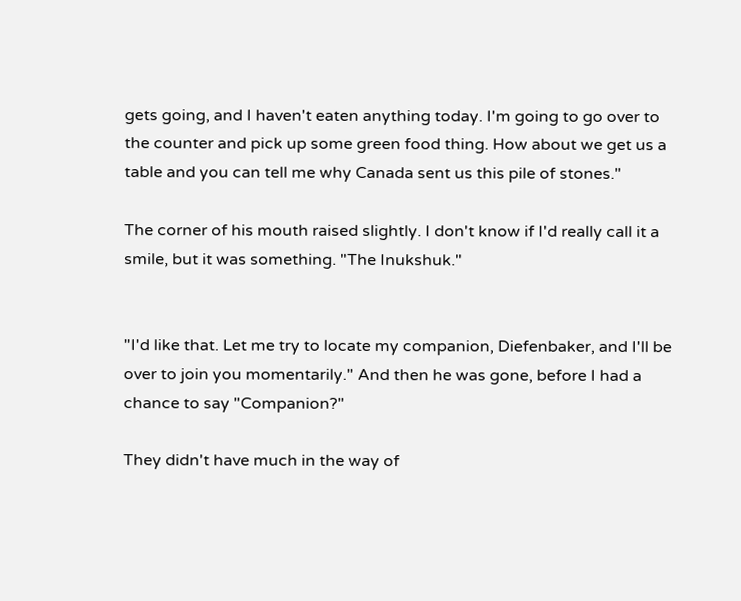gets going, and I haven't eaten anything today. I'm going to go over to the counter and pick up some green food thing. How about we get us a table and you can tell me why Canada sent us this pile of stones."

The corner of his mouth raised slightly. I don't know if I'd really call it a smile, but it was something. "The Inukshuk."


"I'd like that. Let me try to locate my companion, Diefenbaker, and I'll be over to join you momentarily." And then he was gone, before I had a chance to say "Companion?"

They didn't have much in the way of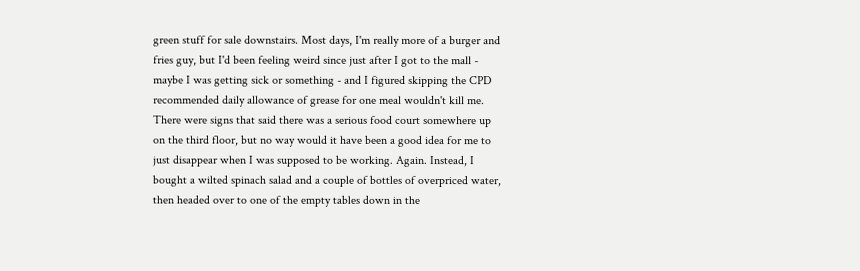green stuff for sale downstairs. Most days, I'm really more of a burger and fries guy, but I'd been feeling weird since just after I got to the mall - maybe I was getting sick or something - and I figured skipping the CPD recommended daily allowance of grease for one meal wouldn't kill me. There were signs that said there was a serious food court somewhere up on the third floor, but no way would it have been a good idea for me to just disappear when I was supposed to be working. Again. Instead, I bought a wilted spinach salad and a couple of bottles of overpriced water, then headed over to one of the empty tables down in the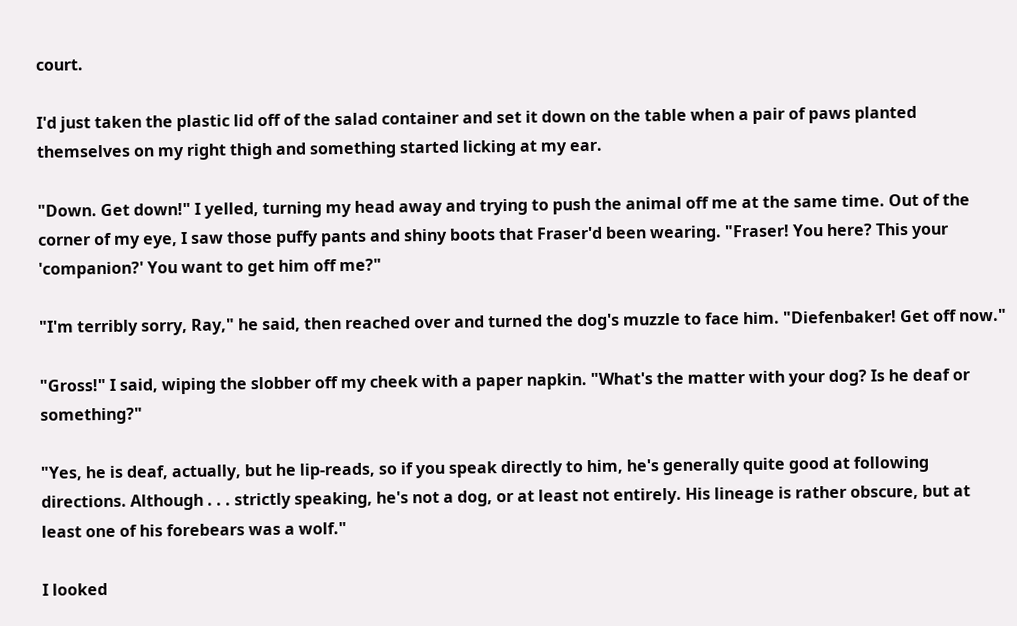court.

I'd just taken the plastic lid off of the salad container and set it down on the table when a pair of paws planted themselves on my right thigh and something started licking at my ear.

"Down. Get down!" I yelled, turning my head away and trying to push the animal off me at the same time. Out of the corner of my eye, I saw those puffy pants and shiny boots that Fraser'd been wearing. "Fraser! You here? This your 'companion?' You want to get him off me?"

"I'm terribly sorry, Ray," he said, then reached over and turned the dog's muzzle to face him. "Diefenbaker! Get off now."

"Gross!" I said, wiping the slobber off my cheek with a paper napkin. "What's the matter with your dog? Is he deaf or something?"

"Yes, he is deaf, actually, but he lip-reads, so if you speak directly to him, he's generally quite good at following directions. Although . . . strictly speaking, he's not a dog, or at least not entirely. His lineage is rather obscure, but at least one of his forebears was a wolf."

I looked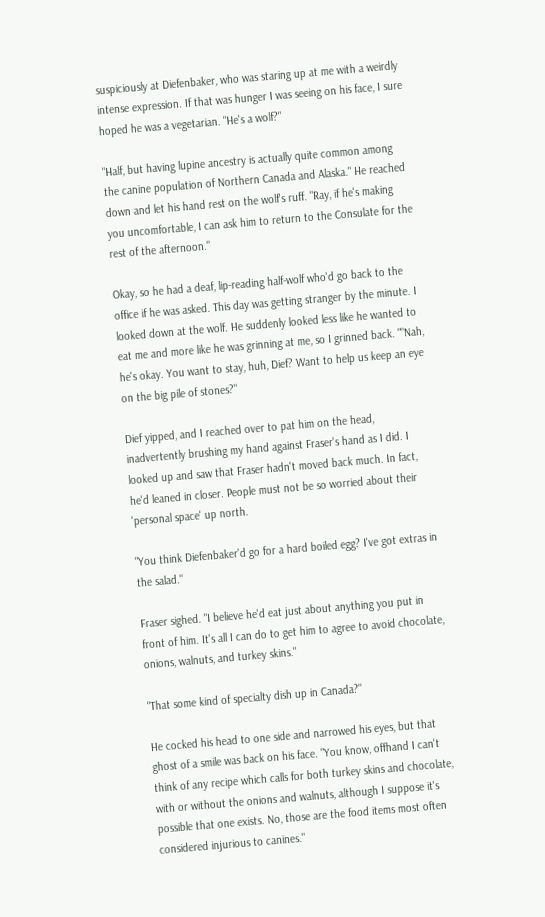suspiciously at Diefenbaker, who was staring up at me with a weirdly intense expression. If that was hunger I was seeing on his face, I sure hoped he was a vegetarian. "He's a wolf?"

"Half, but having lupine ancestry is actually quite common among the canine population of Northern Canada and Alaska." He reached down and let his hand rest on the wolf's ruff. "Ray, if he's making you uncomfortable, I can ask him to return to the Consulate for the rest of the afternoon."

Okay, so he had a deaf, lip-reading half-wolf who'd go back to the office if he was asked. This day was getting stranger by the minute. I looked down at the wolf. He suddenly looked less like he wanted to eat me and more like he was grinning at me, so I grinned back. ""Nah, he's okay. You want to stay, huh, Dief? Want to help us keep an eye on the big pile of stones?"

Dief yipped, and I reached over to pat him on the head, inadvertently brushing my hand against Fraser's hand as I did. I looked up and saw that Fraser hadn't moved back much. In fact, he'd leaned in closer. People must not be so worried about their 'personal space' up north.

"You think Diefenbaker'd go for a hard boiled egg? I've got extras in the salad."

Fraser sighed. "I believe he'd eat just about anything you put in front of him. It's all I can do to get him to agree to avoid chocolate, onions, walnuts, and turkey skins."

"That some kind of specialty dish up in Canada?"

He cocked his head to one side and narrowed his eyes, but that ghost of a smile was back on his face. "You know, offhand I can't think of any recipe which calls for both turkey skins and chocolate, with or without the onions and walnuts, although I suppose it's possible that one exists. No, those are the food items most often considered injurious to canines."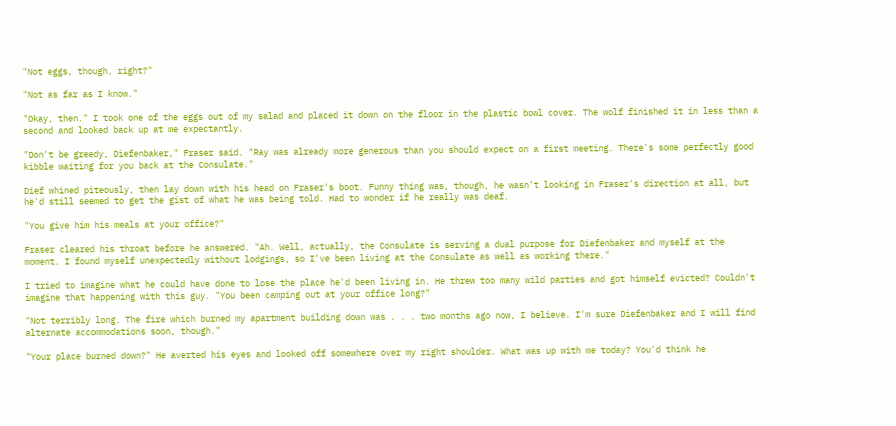"Not eggs, though, right?"

"Not as far as I know."

"Okay, then." I took one of the eggs out of my salad and placed it down on the floor in the plastic bowl cover. The wolf finished it in less than a second and looked back up at me expectantly.

"Don't be greedy, Diefenbaker," Fraser said. "Ray was already more generous than you should expect on a first meeting. There's some perfectly good kibble waiting for you back at the Consulate."

Dief whined piteously, then lay down with his head on Fraser's boot. Funny thing was, though, he wasn't looking in Fraser's direction at all, but he'd still seemed to get the gist of what he was being told. Had to wonder if he really was deaf.

"You give him his meals at your office?"

Fraser cleared his throat before he answered. "Ah. Well, actually, the Consulate is serving a dual purpose for Diefenbaker and myself at the moment. I found myself unexpectedly without lodgings, so I've been living at the Consulate as well as working there."

I tried to imagine what he could have done to lose the place he'd been living in. He threw too many wild parties and got himself evicted? Couldn't imagine that happening with this guy. "You been camping out at your office long?"

"Not terribly long. The fire which burned my apartment building down was . . . two months ago now, I believe. I'm sure Diefenbaker and I will find alternate accommodations soon, though."

"Your place burned down?" He averted his eyes and looked off somewhere over my right shoulder. What was up with me today? You'd think he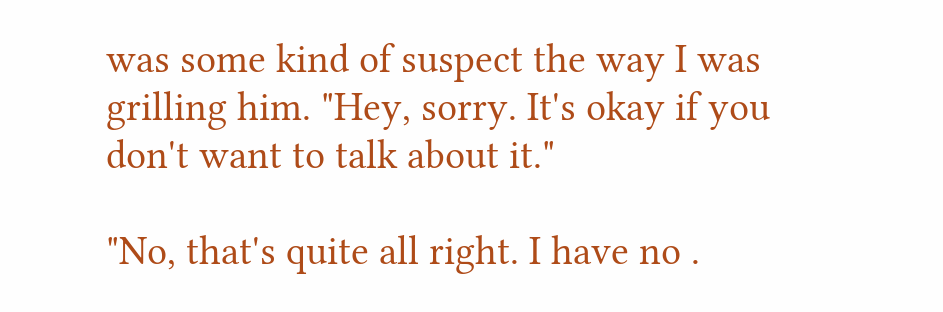was some kind of suspect the way I was grilling him. "Hey, sorry. It's okay if you don't want to talk about it."

"No, that's quite all right. I have no .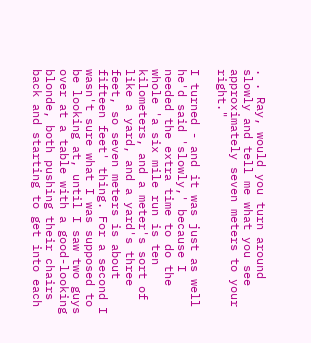. . Ray, would you turn around slowly and tell me what you see approximately seven meters to your right."

I turned - and it was just as well he'd said 'slowly,' because I needed the extra time to do the whole 'a six mile run is ten kilometers, and a meter's sort of like a yard, and a yard's three feet, so seven meters is about fifteen feet' thing. For a second I wasn't sure what I was supposed to be looking at, until I saw two guys over at a table with a good-looking blonde, both pushing their chairs back and starting to get into each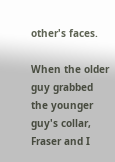other's faces.

When the older guy grabbed the younger guy's collar, Fraser and I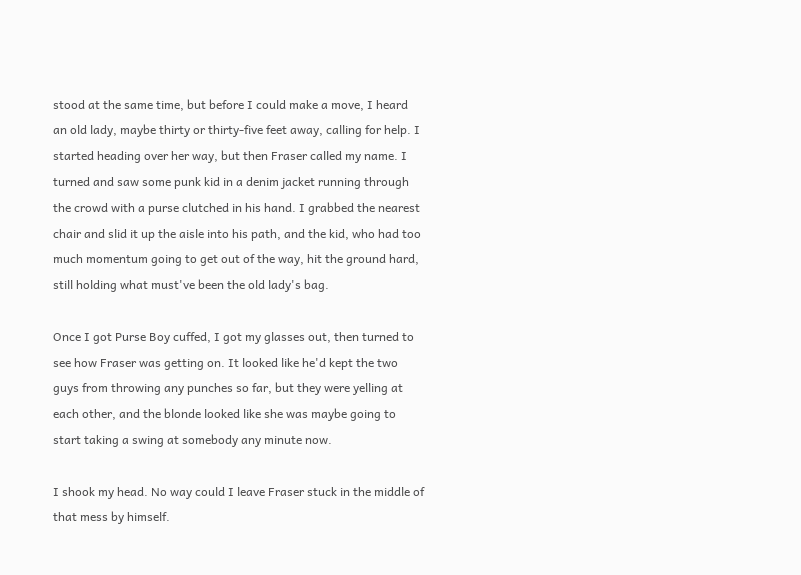stood at the same time, but before I could make a move, I heard an old lady, maybe thirty or thirty-five feet away, calling for help. I started heading over her way, but then Fraser called my name. I turned and saw some punk kid in a denim jacket running through the crowd with a purse clutched in his hand. I grabbed the nearest chair and slid it up the aisle into his path, and the kid, who had too much momentum going to get out of the way, hit the ground hard, still holding what must've been the old lady's bag.

Once I got Purse Boy cuffed, I got my glasses out, then turned to see how Fraser was getting on. It looked like he'd kept the two guys from throwing any punches so far, but they were yelling at each other, and the blonde looked like she was maybe going to start taking a swing at somebody any minute now.

I shook my head. No way could I leave Fraser stuck in the middle of that mess by himself.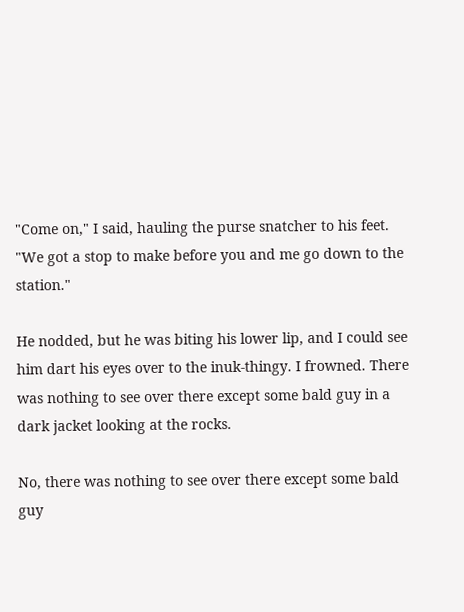"Come on," I said, hauling the purse snatcher to his feet. "We got a stop to make before you and me go down to the station."

He nodded, but he was biting his lower lip, and I could see him dart his eyes over to the inuk-thingy. I frowned. There was nothing to see over there except some bald guy in a dark jacket looking at the rocks.

No, there was nothing to see over there except some bald guy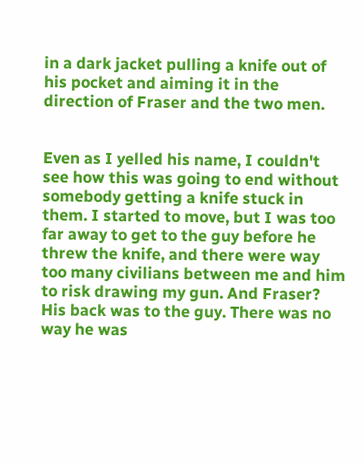in a dark jacket pulling a knife out of his pocket and aiming it in the direction of Fraser and the two men.


Even as I yelled his name, I couldn't see how this was going to end without somebody getting a knife stuck in them. I started to move, but I was too far away to get to the guy before he threw the knife, and there were way too many civilians between me and him to risk drawing my gun. And Fraser? His back was to the guy. There was no way he was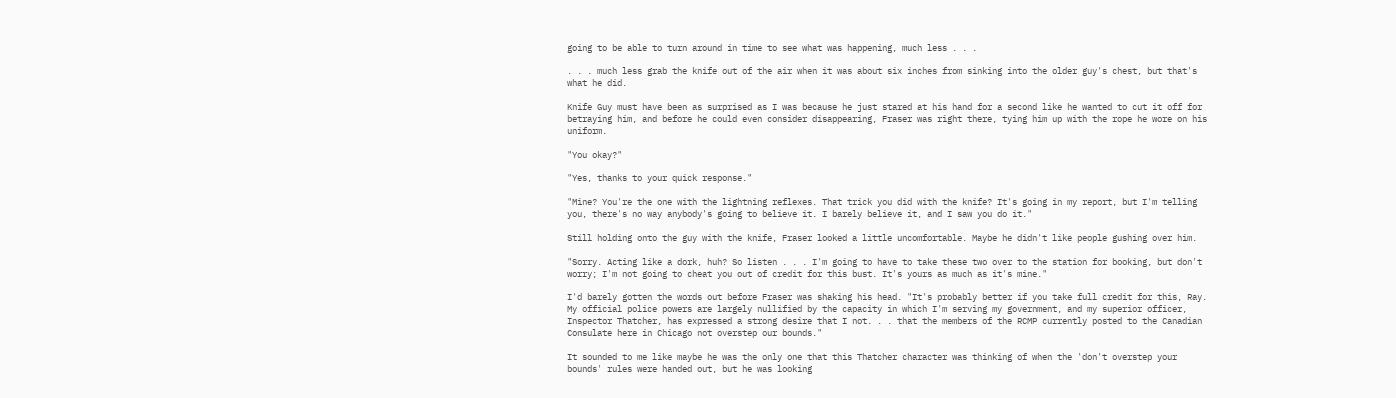going to be able to turn around in time to see what was happening, much less . . .

. . . much less grab the knife out of the air when it was about six inches from sinking into the older guy's chest, but that's what he did.

Knife Guy must have been as surprised as I was because he just stared at his hand for a second like he wanted to cut it off for betraying him, and before he could even consider disappearing, Fraser was right there, tying him up with the rope he wore on his uniform.

"You okay?"

"Yes, thanks to your quick response."

"Mine? You're the one with the lightning reflexes. That trick you did with the knife? It's going in my report, but I'm telling you, there's no way anybody's going to believe it. I barely believe it, and I saw you do it."

Still holding onto the guy with the knife, Fraser looked a little uncomfortable. Maybe he didn't like people gushing over him.

"Sorry. Acting like a dork, huh? So listen . . . I'm going to have to take these two over to the station for booking, but don't worry; I'm not going to cheat you out of credit for this bust. It's yours as much as it's mine."

I'd barely gotten the words out before Fraser was shaking his head. "It's probably better if you take full credit for this, Ray. My official police powers are largely nullified by the capacity in which I'm serving my government, and my superior officer, Inspector Thatcher, has expressed a strong desire that I not. . . that the members of the RCMP currently posted to the Canadian Consulate here in Chicago not overstep our bounds."

It sounded to me like maybe he was the only one that this Thatcher character was thinking of when the 'don't overstep your bounds' rules were handed out, but he was looking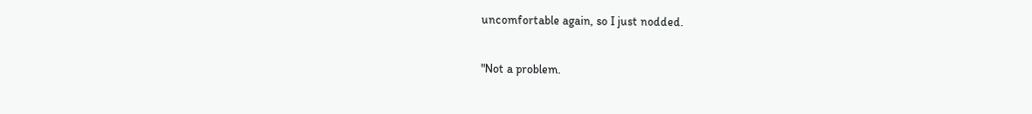uncomfortable again, so I just nodded.

"Not a problem.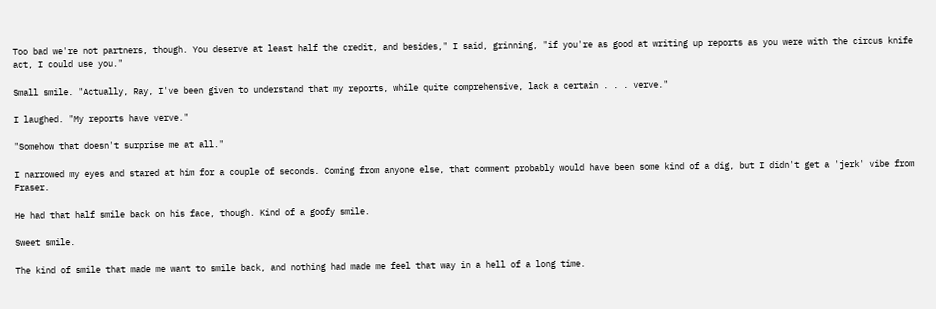Too bad we're not partners, though. You deserve at least half the credit, and besides," I said, grinning, "if you're as good at writing up reports as you were with the circus knife act, I could use you."

Small smile. "Actually, Ray, I've been given to understand that my reports, while quite comprehensive, lack a certain . . . verve."

I laughed. "My reports have verve."

"Somehow that doesn't surprise me at all."

I narrowed my eyes and stared at him for a couple of seconds. Coming from anyone else, that comment probably would have been some kind of a dig, but I didn't get a 'jerk' vibe from Fraser.

He had that half smile back on his face, though. Kind of a goofy smile.

Sweet smile.

The kind of smile that made me want to smile back, and nothing had made me feel that way in a hell of a long time.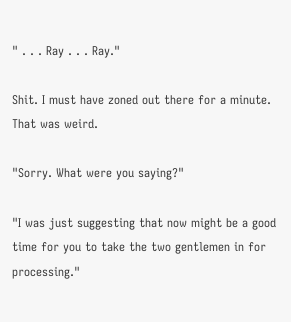" . . . Ray . . . Ray."

Shit. I must have zoned out there for a minute. That was weird.

"Sorry. What were you saying?"

"I was just suggesting that now might be a good time for you to take the two gentlemen in for processing."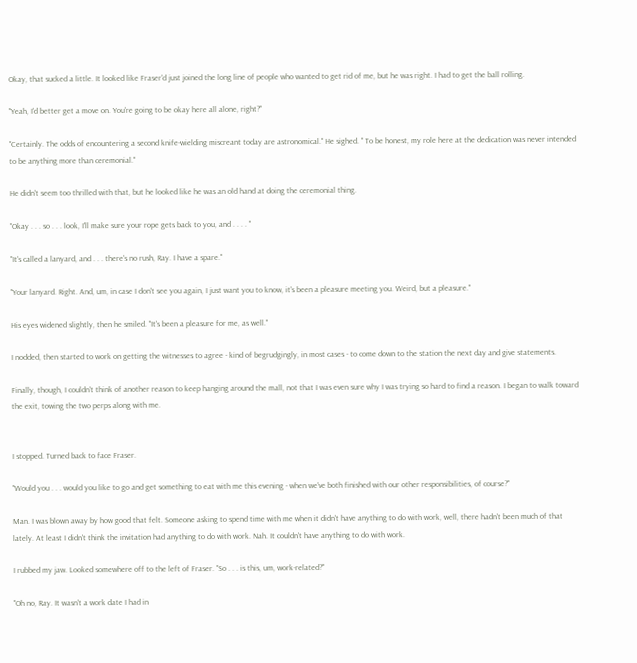Okay, that sucked a little. It looked like Fraser'd just joined the long line of people who wanted to get rid of me, but he was right. I had to get the ball rolling.

"Yeah, I'd better get a move on. You're going to be okay here all alone, right?"

"Certainly. The odds of encountering a second knife-wielding miscreant today are astronomical." He sighed. " To be honest, my role here at the dedication was never intended to be anything more than ceremonial."

He didn't seem too thrilled with that, but he looked like he was an old hand at doing the ceremonial thing.

"Okay . . . so . . . look, I'll make sure your rope gets back to you, and . . . . "

"It's called a lanyard, and . . . there's no rush, Ray. I have a spare."

"Your lanyard. Right. And, um, in case I don't see you again, I just want you to know, it's been a pleasure meeting you. Weird, but a pleasure."

His eyes widened slightly, then he smiled. "It's been a pleasure for me, as well."

I nodded, then started to work on getting the witnesses to agree - kind of begrudgingly, in most cases - to come down to the station the next day and give statements.

Finally, though, I couldn't think of another reason to keep hanging around the mall, not that I was even sure why I was trying so hard to find a reason. I began to walk toward the exit, towing the two perps along with me.


I stopped. Turned back to face Fraser.

"Would you . . . would you like to go and get something to eat with me this evening - when we've both finished with our other responsibilities, of course?"

Man. I was blown away by how good that felt. Someone asking to spend time with me when it didn't have anything to do with work, well, there hadn't been much of that lately. At least I didn't think the invitation had anything to do with work. Nah. It couldn't have anything to do with work.

I rubbed my jaw. Looked somewhere off to the left of Fraser. "So . . . is this, um, work-related?"

"Oh no, Ray. It wasn't a work date I had in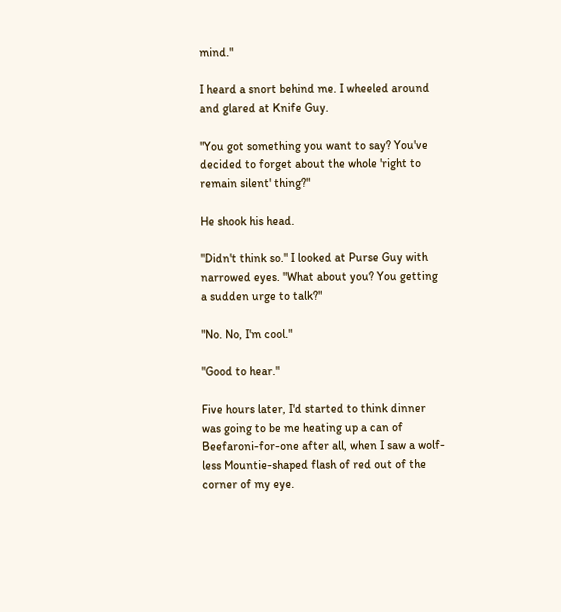mind."

I heard a snort behind me. I wheeled around and glared at Knife Guy.

"You got something you want to say? You've decided to forget about the whole 'right to remain silent' thing?"

He shook his head.

"Didn't think so." I looked at Purse Guy with narrowed eyes. "What about you? You getting a sudden urge to talk?"

"No. No, I'm cool."

"Good to hear."

Five hours later, I'd started to think dinner was going to be me heating up a can of Beefaroni-for-one after all, when I saw a wolf-less Mountie-shaped flash of red out of the corner of my eye.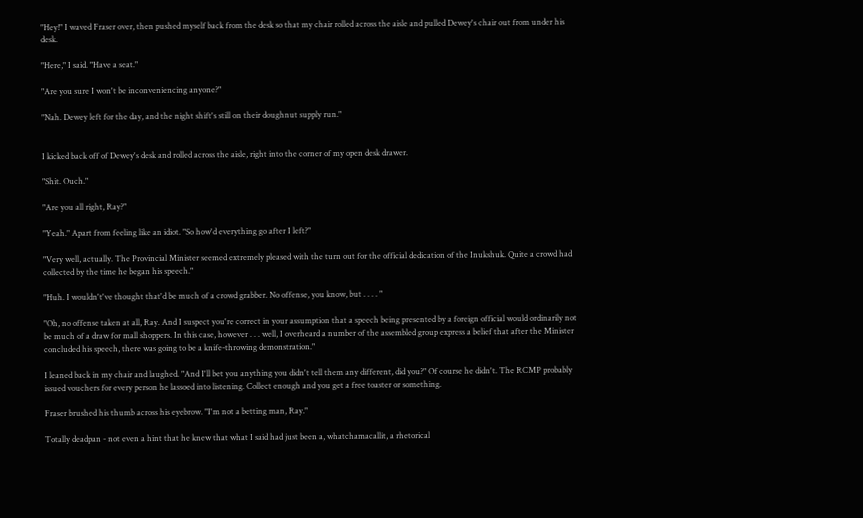"Hey!" I waved Fraser over, then pushed myself back from the desk so that my chair rolled across the aisle and pulled Dewey's chair out from under his desk.

"Here," I said. "Have a seat."

"Are you sure I won't be inconveniencing anyone?"

"Nah. Dewey left for the day, and the night shift's still on their doughnut supply run."


I kicked back off of Dewey's desk and rolled across the aisle, right into the corner of my open desk drawer.

"Shit. Ouch."

"Are you all right, Ray?"

"Yeah." Apart from feeling like an idiot. "So how'd everything go after I left?"

"Very well, actually. The Provincial Minister seemed extremely pleased with the turn out for the official dedication of the Inukshuk. Quite a crowd had collected by the time he began his speech."

"Huh. I wouldn't've thought that'd be much of a crowd grabber. No offense, you know, but . . . . "

"Oh, no offense taken at all, Ray. And I suspect you're correct in your assumption that a speech being presented by a foreign official would ordinarily not be much of a draw for mall shoppers. In this case, however . . . well, I overheard a number of the assembled group express a belief that after the Minister concluded his speech, there was going to be a knife-throwing demonstration."

I leaned back in my chair and laughed. "And I'll bet you anything you didn't tell them any different, did you?" Of course he didn't. The RCMP probably issued vouchers for every person he lassoed into listening. Collect enough and you get a free toaster or something.

Fraser brushed his thumb across his eyebrow. "I'm not a betting man, Ray."

Totally deadpan - not even a hint that he knew that what I said had just been a, whatchamacallit, a rhetorical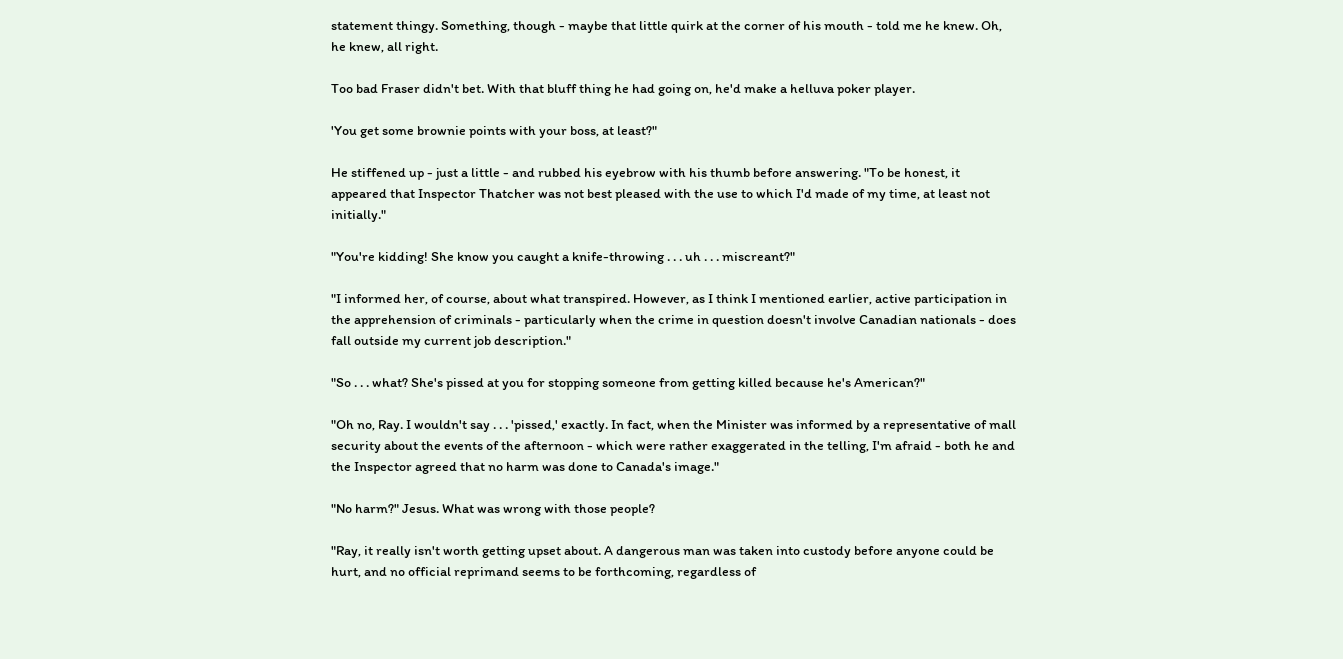statement thingy. Something, though - maybe that little quirk at the corner of his mouth - told me he knew. Oh, he knew, all right.

Too bad Fraser didn't bet. With that bluff thing he had going on, he'd make a helluva poker player.

'You get some brownie points with your boss, at least?"

He stiffened up - just a little - and rubbed his eyebrow with his thumb before answering. "To be honest, it appeared that Inspector Thatcher was not best pleased with the use to which I'd made of my time, at least not initially."

"You're kidding! She know you caught a knife-throwing . . . uh . . . miscreant?"

"I informed her, of course, about what transpired. However, as I think I mentioned earlier, active participation in the apprehension of criminals - particularly when the crime in question doesn't involve Canadian nationals - does fall outside my current job description."

"So . . . what? She's pissed at you for stopping someone from getting killed because he's American?"

"Oh no, Ray. I wouldn't say . . . 'pissed,' exactly. In fact, when the Minister was informed by a representative of mall security about the events of the afternoon - which were rather exaggerated in the telling, I'm afraid - both he and the Inspector agreed that no harm was done to Canada's image."

"No harm?" Jesus. What was wrong with those people?

"Ray, it really isn't worth getting upset about. A dangerous man was taken into custody before anyone could be hurt, and no official reprimand seems to be forthcoming, regardless of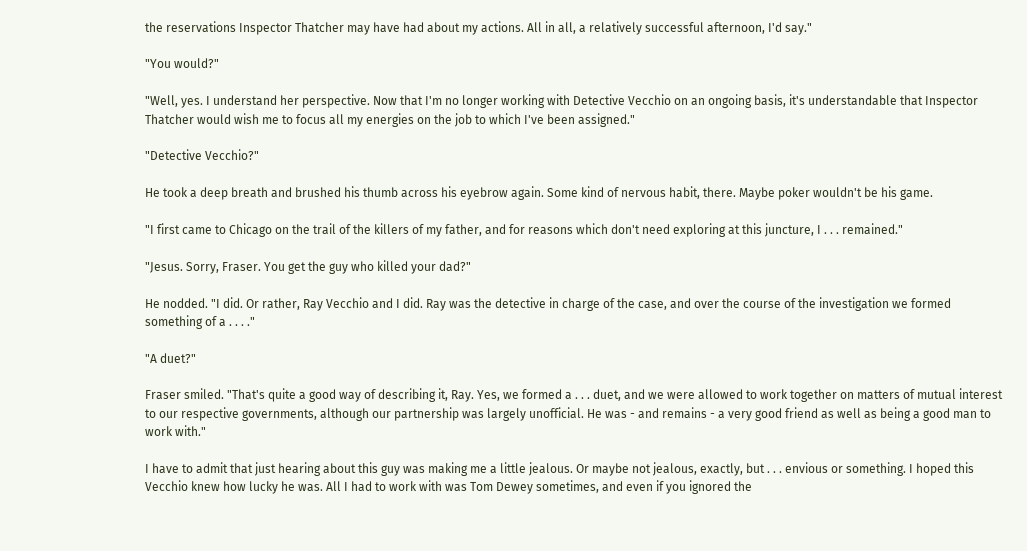the reservations Inspector Thatcher may have had about my actions. All in all, a relatively successful afternoon, I'd say."

"You would?"

"Well, yes. I understand her perspective. Now that I'm no longer working with Detective Vecchio on an ongoing basis, it's understandable that Inspector Thatcher would wish me to focus all my energies on the job to which I've been assigned."

"Detective Vecchio?"

He took a deep breath and brushed his thumb across his eyebrow again. Some kind of nervous habit, there. Maybe poker wouldn't be his game.

"I first came to Chicago on the trail of the killers of my father, and for reasons which don't need exploring at this juncture, I . . . remained."

"Jesus. Sorry, Fraser. You get the guy who killed your dad?"

He nodded. "I did. Or rather, Ray Vecchio and I did. Ray was the detective in charge of the case, and over the course of the investigation we formed something of a . . . ."

"A duet?"

Fraser smiled. "That's quite a good way of describing it, Ray. Yes, we formed a . . . duet, and we were allowed to work together on matters of mutual interest to our respective governments, although our partnership was largely unofficial. He was - and remains - a very good friend as well as being a good man to work with."

I have to admit that just hearing about this guy was making me a little jealous. Or maybe not jealous, exactly, but . . . envious or something. I hoped this Vecchio knew how lucky he was. All I had to work with was Tom Dewey sometimes, and even if you ignored the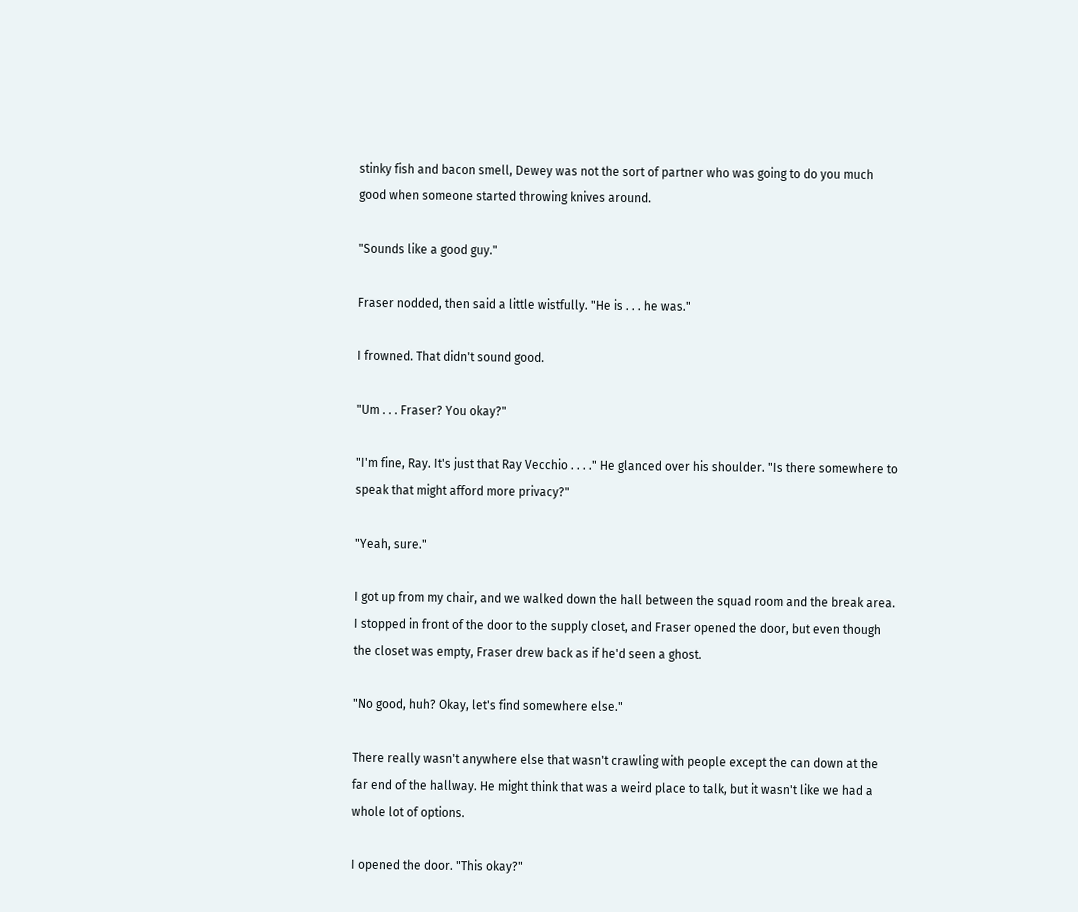stinky fish and bacon smell, Dewey was not the sort of partner who was going to do you much good when someone started throwing knives around.

"Sounds like a good guy."

Fraser nodded, then said a little wistfully. "He is . . . he was."

I frowned. That didn't sound good.

"Um . . . Fraser? You okay?"

"I'm fine, Ray. It's just that Ray Vecchio . . . ." He glanced over his shoulder. "Is there somewhere to speak that might afford more privacy?"

"Yeah, sure."

I got up from my chair, and we walked down the hall between the squad room and the break area. I stopped in front of the door to the supply closet, and Fraser opened the door, but even though the closet was empty, Fraser drew back as if he'd seen a ghost.

"No good, huh? Okay, let's find somewhere else."

There really wasn't anywhere else that wasn't crawling with people except the can down at the far end of the hallway. He might think that was a weird place to talk, but it wasn't like we had a whole lot of options.

I opened the door. "This okay?"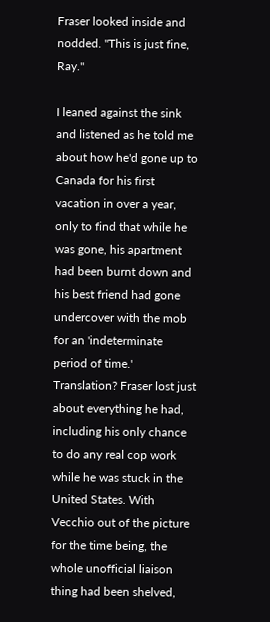Fraser looked inside and nodded. "This is just fine, Ray."

I leaned against the sink and listened as he told me about how he'd gone up to Canada for his first vacation in over a year, only to find that while he was gone, his apartment had been burnt down and his best friend had gone undercover with the mob for an 'indeterminate period of time.' Translation? Fraser lost just about everything he had, including his only chance to do any real cop work while he was stuck in the United States. With Vecchio out of the picture for the time being, the whole unofficial liaison thing had been shelved,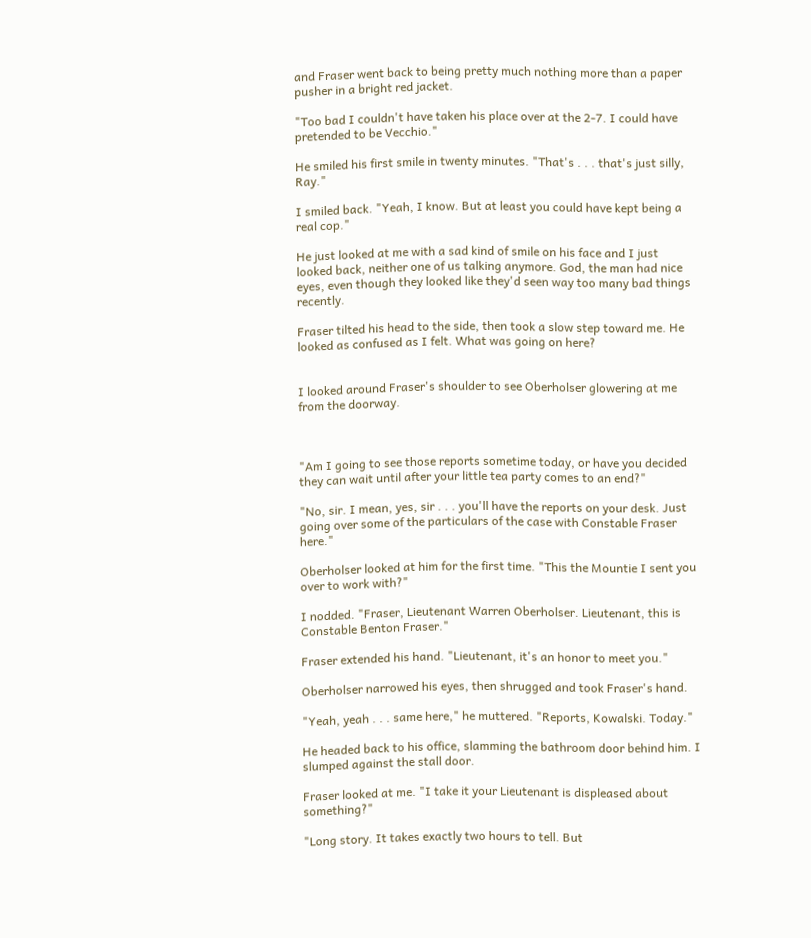and Fraser went back to being pretty much nothing more than a paper pusher in a bright red jacket.

"Too bad I couldn't have taken his place over at the 2-7. I could have pretended to be Vecchio."

He smiled his first smile in twenty minutes. "That's . . . that's just silly, Ray."

I smiled back. "Yeah, I know. But at least you could have kept being a real cop."

He just looked at me with a sad kind of smile on his face and I just looked back, neither one of us talking anymore. God, the man had nice eyes, even though they looked like they'd seen way too many bad things recently.

Fraser tilted his head to the side, then took a slow step toward me. He looked as confused as I felt. What was going on here?


I looked around Fraser's shoulder to see Oberholser glowering at me from the doorway.



"Am I going to see those reports sometime today, or have you decided they can wait until after your little tea party comes to an end?"

"No, sir. I mean, yes, sir . . . you'll have the reports on your desk. Just going over some of the particulars of the case with Constable Fraser here."

Oberholser looked at him for the first time. "This the Mountie I sent you over to work with?"

I nodded. "Fraser, Lieutenant Warren Oberholser. Lieutenant, this is Constable Benton Fraser."

Fraser extended his hand. "Lieutenant, it's an honor to meet you."

Oberholser narrowed his eyes, then shrugged and took Fraser's hand.

"Yeah, yeah . . . same here," he muttered. "Reports, Kowalski. Today."

He headed back to his office, slamming the bathroom door behind him. I slumped against the stall door.

Fraser looked at me. "I take it your Lieutenant is displeased about something?"

"Long story. It takes exactly two hours to tell. But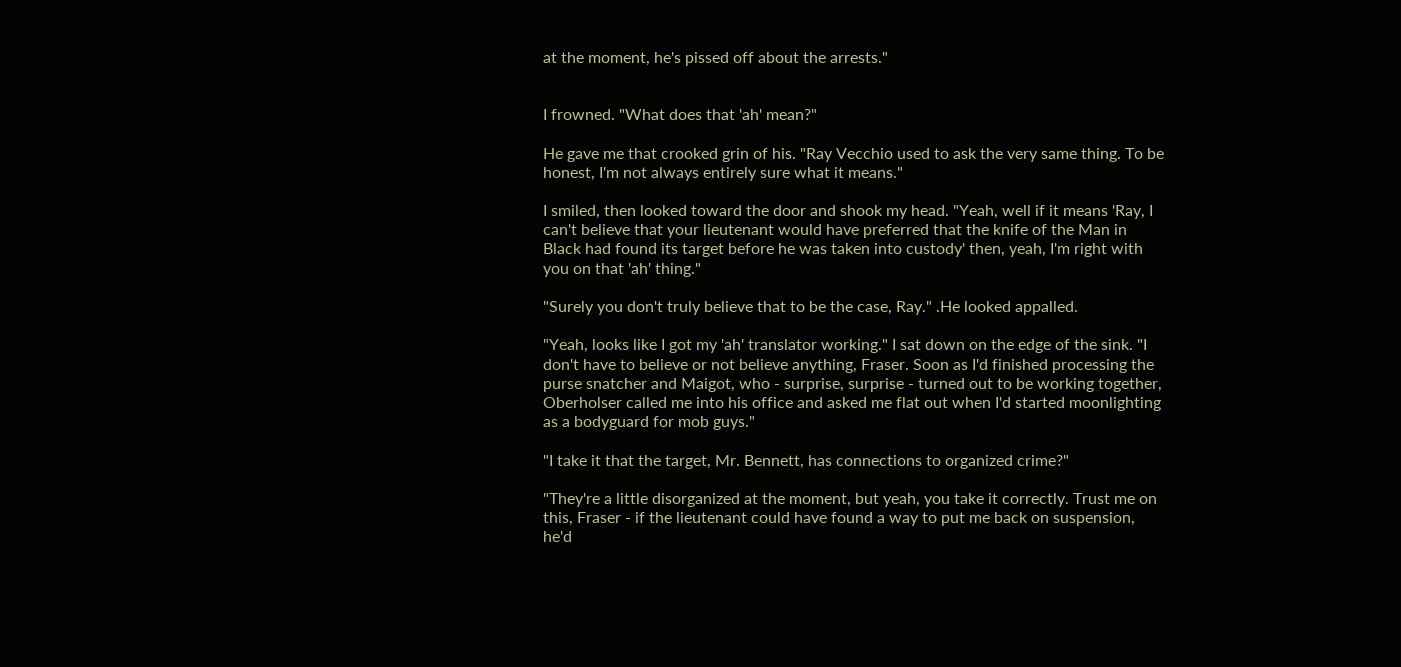at the moment, he's pissed off about the arrests."


I frowned. "What does that 'ah' mean?"

He gave me that crooked grin of his. "Ray Vecchio used to ask the very same thing. To be honest, I'm not always entirely sure what it means."

I smiled, then looked toward the door and shook my head. "Yeah, well if it means 'Ray, I can't believe that your lieutenant would have preferred that the knife of the Man in Black had found its target before he was taken into custody' then, yeah, I'm right with you on that 'ah' thing."

"Surely you don't truly believe that to be the case, Ray." .He looked appalled.

"Yeah, looks like I got my 'ah' translator working." I sat down on the edge of the sink. "I don't have to believe or not believe anything, Fraser. Soon as I'd finished processing the purse snatcher and Maigot, who - surprise, surprise - turned out to be working together, Oberholser called me into his office and asked me flat out when I'd started moonlighting as a bodyguard for mob guys."

"I take it that the target, Mr. Bennett, has connections to organized crime?"

"They're a little disorganized at the moment, but yeah, you take it correctly. Trust me on this, Fraser - if the lieutenant could have found a way to put me back on suspension, he'd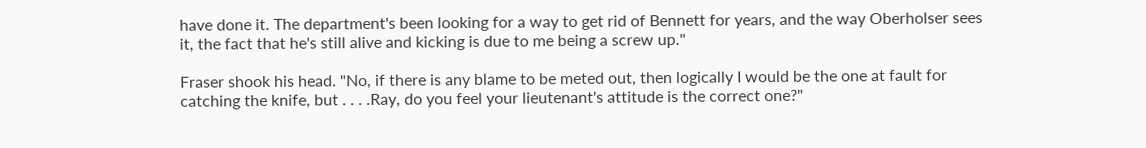have done it. The department's been looking for a way to get rid of Bennett for years, and the way Oberholser sees it, the fact that he's still alive and kicking is due to me being a screw up."

Fraser shook his head. "No, if there is any blame to be meted out, then logically I would be the one at fault for catching the knife, but . . . .Ray, do you feel your lieutenant's attitude is the correct one?"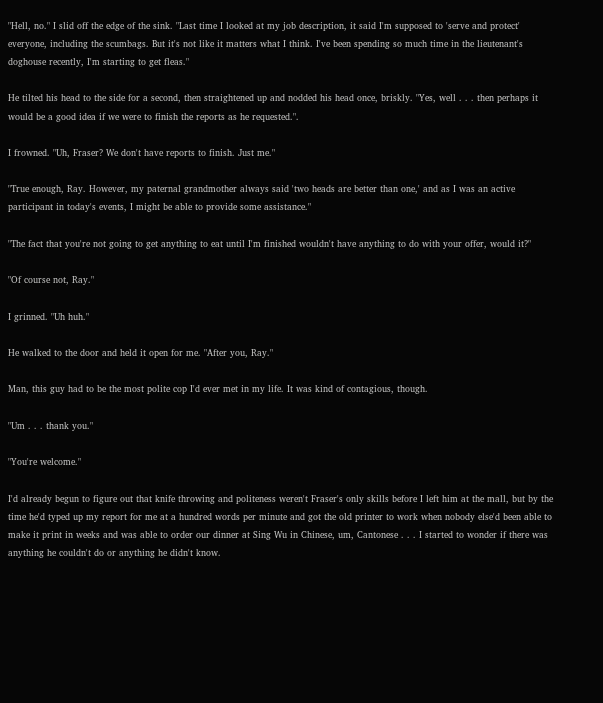"Hell, no." I slid off the edge of the sink. "Last time I looked at my job description, it said I'm supposed to 'serve and protect' everyone, including the scumbags. But it's not like it matters what I think. I've been spending so much time in the lieutenant's doghouse recently, I'm starting to get fleas."

He tilted his head to the side for a second, then straightened up and nodded his head once, briskly. "Yes, well . . . then perhaps it would be a good idea if we were to finish the reports as he requested.".

I frowned. "Uh, Fraser? We don't have reports to finish. Just me."

"True enough, Ray. However, my paternal grandmother always said 'two heads are better than one,' and as I was an active participant in today's events, I might be able to provide some assistance."

"The fact that you're not going to get anything to eat until I'm finished wouldn't have anything to do with your offer, would it?"

"Of course not, Ray."

I grinned. "Uh huh."

He walked to the door and held it open for me. "After you, Ray."

Man, this guy had to be the most polite cop I'd ever met in my life. It was kind of contagious, though.

"Um . . . thank you."

"You're welcome."

I'd already begun to figure out that knife throwing and politeness weren't Fraser's only skills before I left him at the mall, but by the time he'd typed up my report for me at a hundred words per minute and got the old printer to work when nobody else'd been able to make it print in weeks and was able to order our dinner at Sing Wu in Chinese, um, Cantonese . . . I started to wonder if there was anything he couldn't do or anything he didn't know.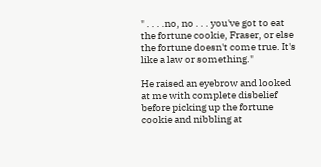" . . . .no, no . . . you've got to eat the fortune cookie, Fraser, or else the fortune doesn't come true. It's like a law or something."

He raised an eyebrow and looked at me with complete disbelief before picking up the fortune cookie and nibbling at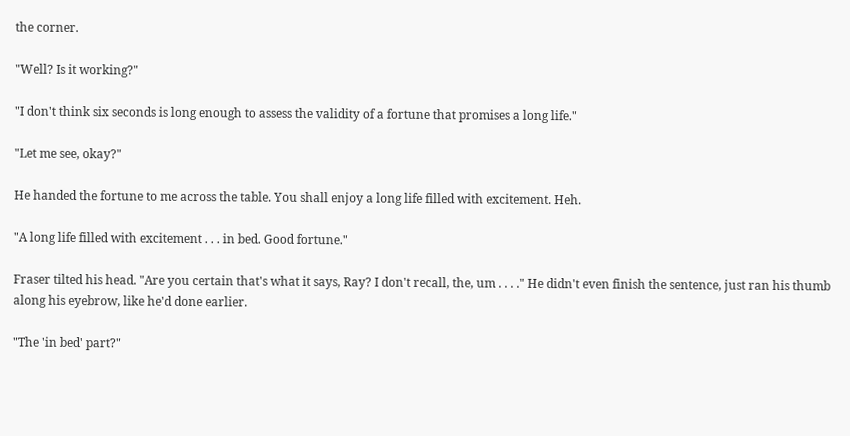the corner.

"Well? Is it working?"

"I don't think six seconds is long enough to assess the validity of a fortune that promises a long life."

"Let me see, okay?"

He handed the fortune to me across the table. You shall enjoy a long life filled with excitement. Heh.

"A long life filled with excitement . . . in bed. Good fortune."

Fraser tilted his head. "Are you certain that's what it says, Ray? I don't recall, the, um . . . ." He didn't even finish the sentence, just ran his thumb along his eyebrow, like he'd done earlier.

"The 'in bed' part?"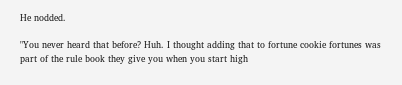He nodded.

"You never heard that before? Huh. I thought adding that to fortune cookie fortunes was part of the rule book they give you when you start high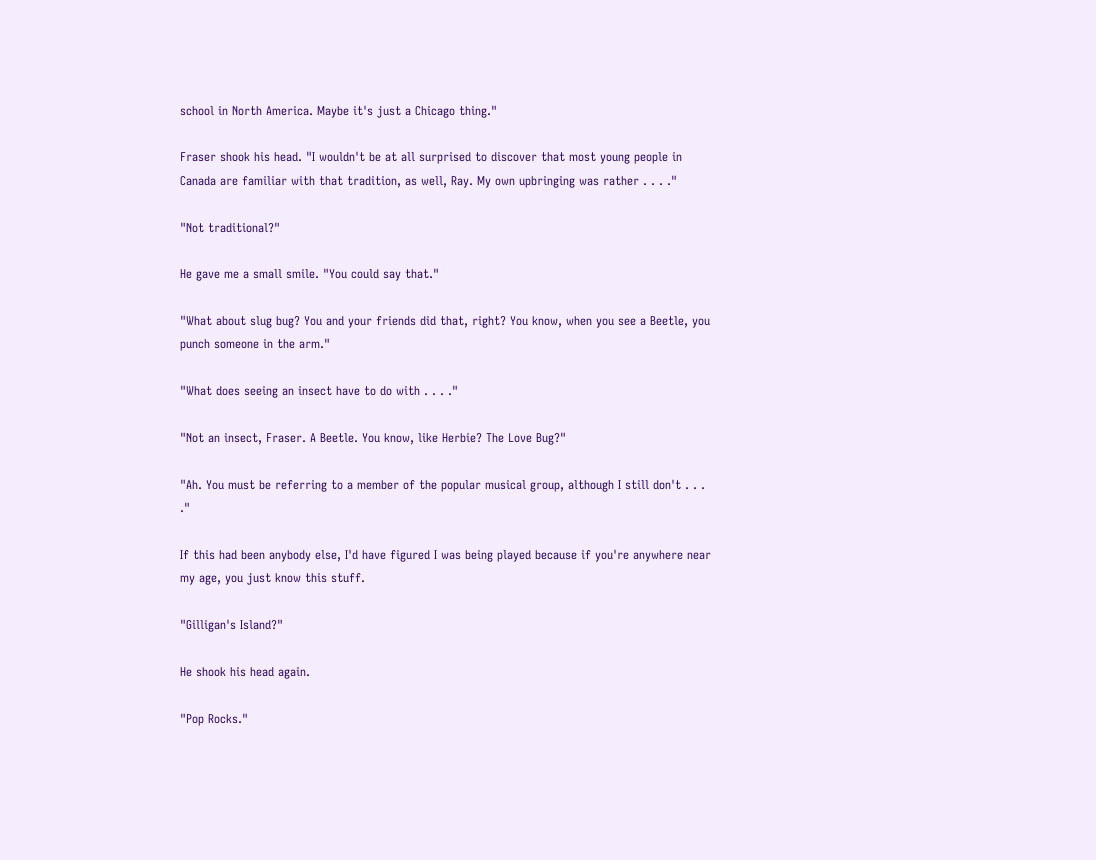school in North America. Maybe it's just a Chicago thing."

Fraser shook his head. "I wouldn't be at all surprised to discover that most young people in Canada are familiar with that tradition, as well, Ray. My own upbringing was rather . . . ."

"Not traditional?"

He gave me a small smile. "You could say that."

"What about slug bug? You and your friends did that, right? You know, when you see a Beetle, you punch someone in the arm."

"What does seeing an insect have to do with . . . ."

"Not an insect, Fraser. A Beetle. You know, like Herbie? The Love Bug?"

"Ah. You must be referring to a member of the popular musical group, although I still don't . . . ."

If this had been anybody else, I'd have figured I was being played because if you're anywhere near my age, you just know this stuff.

"Gilligan's Island?"

He shook his head again.

"Pop Rocks."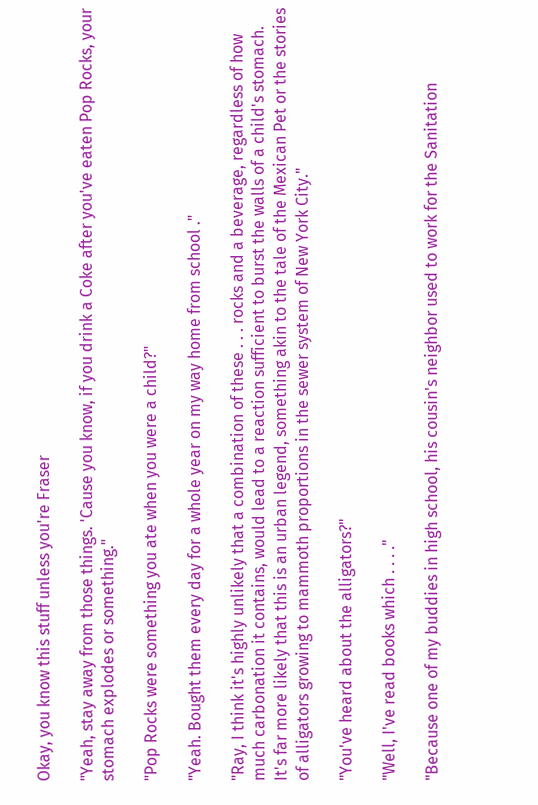Okay, you know this stuff unless you're Fraser

"Yeah, stay away from those things. 'Cause you know, if you drink a Coke after you've eaten Pop Rocks, your stomach explodes or something."

"Pop Rocks were something you ate when you were a child?"

"Yeah. Bought them every day for a whole year on my way home from school ."

"Ray, I think it's highly unlikely that a combination of these . . . rocks and a beverage, regardless of how much carbonation it contains, would lead to a reaction sufficient to burst the walls of a child's stomach. It's far more likely that this is an urban legend, something akin to the tale of the Mexican Pet or the stories of alligators growing to mammoth proportions in the sewer system of New York City."

"You've heard about the alligators?"

"Well, I've read books which . . . ."

"Because one of my buddies in high school, his cousin's neighbor used to work for the Sanitation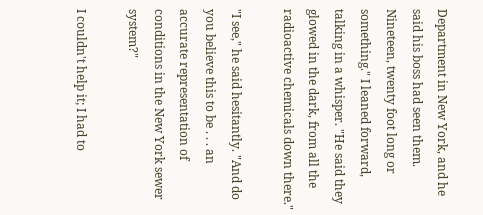Department in New York, and he said his boss had seen them. Nineteen, twenty foot long or something." I leaned forward, talking in a whisper. "He said they glowed in the dark, from all the radioactive chemicals down there."

"I see," he said hesitantly. "And do you believe this to be . . . an accurate representation of conditions in the New York sewer system?"

I couldn't help it; I had to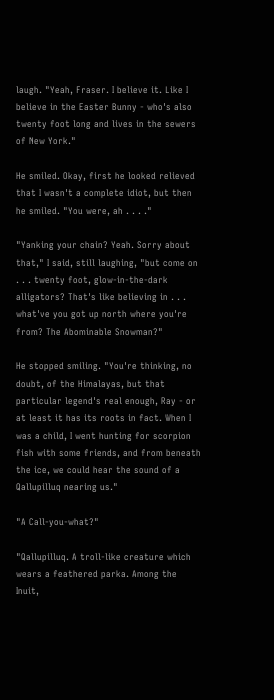laugh. "Yeah, Fraser. I believe it. Like I believe in the Easter Bunny - who's also twenty foot long and lives in the sewers of New York."

He smiled. Okay, first he looked relieved that I wasn't a complete idiot, but then he smiled. "You were, ah . . . ."

"Yanking your chain? Yeah. Sorry about that," I said, still laughing, "but come on . . . twenty foot, glow-in-the-dark alligators? That's like believing in . . . what've you got up north where you're from? The Abominable Snowman?"

He stopped smiling. "You're thinking, no doubt, of the Himalayas, but that particular legend's real enough, Ray - or at least it has its roots in fact. When I was a child, I went hunting for scorpion fish with some friends, and from beneath the ice, we could hear the sound of a Qallupilluq nearing us."

"A Call-you-what?"

"Qallupilluq. A troll-like creature which wears a feathered parka. Among the Inuit,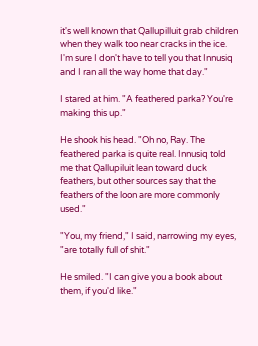it's well known that Qallupilluit grab children when they walk too near cracks in the ice. I'm sure I don't have to tell you that Innusiq and I ran all the way home that day."

I stared at him. "A feathered parka? You're making this up."

He shook his head. "Oh no, Ray. The feathered parka is quite real. Innusiq told me that Qallupiluit lean toward duck feathers, but other sources say that the feathers of the loon are more commonly used."

"You, my friend," I said, narrowing my eyes, "are totally full of shit."

He smiled. "I can give you a book about them, if you'd like."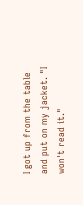I got up from the table and put on my jacket. "I won't read it."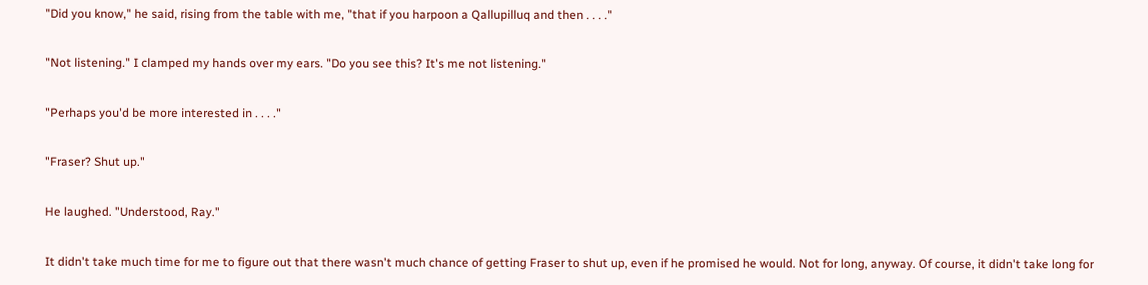"Did you know," he said, rising from the table with me, "that if you harpoon a Qallupilluq and then . . . ."

"Not listening." I clamped my hands over my ears. "Do you see this? It's me not listening."

"Perhaps you'd be more interested in . . . ."

"Fraser? Shut up."

He laughed. "Understood, Ray."

It didn't take much time for me to figure out that there wasn't much chance of getting Fraser to shut up, even if he promised he would. Not for long, anyway. Of course, it didn't take long for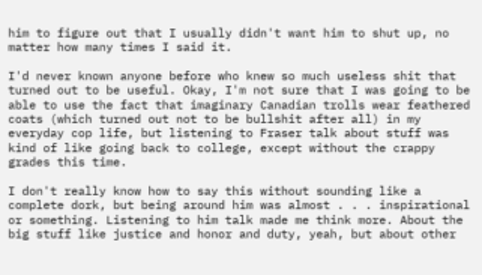him to figure out that I usually didn't want him to shut up, no matter how many times I said it.

I'd never known anyone before who knew so much useless shit that turned out to be useful. Okay, I'm not sure that I was going to be able to use the fact that imaginary Canadian trolls wear feathered coats (which turned out not to be bullshit after all) in my everyday cop life, but listening to Fraser talk about stuff was kind of like going back to college, except without the crappy grades this time.

I don't really know how to say this without sounding like a complete dork, but being around him was almost . . . inspirational or something. Listening to him talk made me think more. About the big stuff like justice and honor and duty, yeah, but about other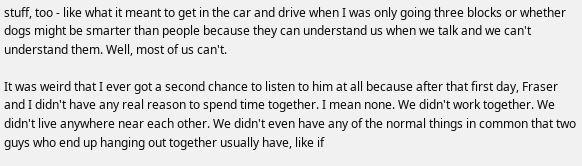stuff, too - like what it meant to get in the car and drive when I was only going three blocks or whether dogs might be smarter than people because they can understand us when we talk and we can't understand them. Well, most of us can't.

It was weird that I ever got a second chance to listen to him at all because after that first day, Fraser and I didn't have any real reason to spend time together. I mean none. We didn't work together. We didn't live anywhere near each other. We didn't even have any of the normal things in common that two guys who end up hanging out together usually have, like if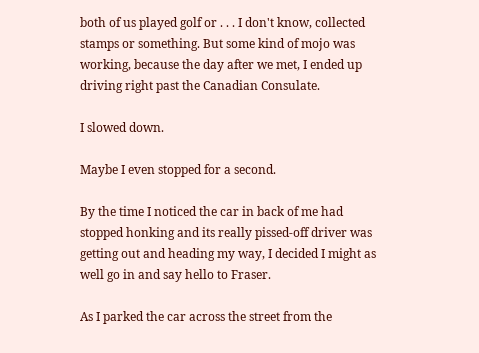both of us played golf or . . . I don't know, collected stamps or something. But some kind of mojo was working, because the day after we met, I ended up driving right past the Canadian Consulate.

I slowed down.

Maybe I even stopped for a second.

By the time I noticed the car in back of me had stopped honking and its really pissed-off driver was getting out and heading my way, I decided I might as well go in and say hello to Fraser.

As I parked the car across the street from the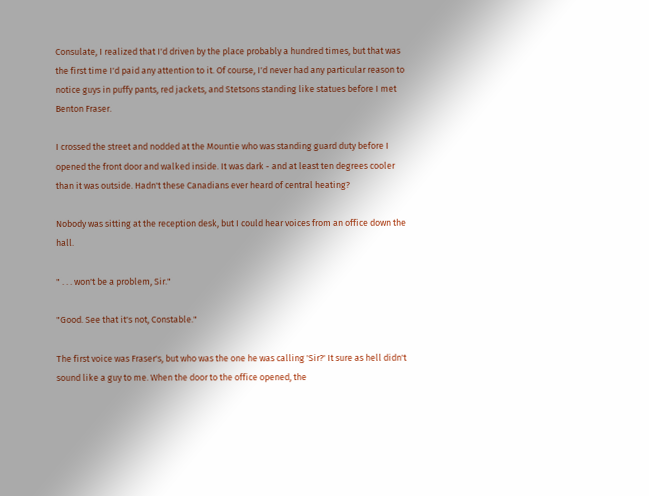Consulate, I realized that I'd driven by the place probably a hundred times, but that was the first time I'd paid any attention to it. Of course, I'd never had any particular reason to notice guys in puffy pants, red jackets, and Stetsons standing like statues before I met Benton Fraser.

I crossed the street and nodded at the Mountie who was standing guard duty before I opened the front door and walked inside. It was dark - and at least ten degrees cooler than it was outside. Hadn't these Canadians ever heard of central heating?

Nobody was sitting at the reception desk, but I could hear voices from an office down the hall.

" . . . won't be a problem, Sir."

"Good. See that it's not, Constable."

The first voice was Fraser's, but who was the one he was calling 'Sir?' It sure as hell didn't sound like a guy to me. When the door to the office opened, the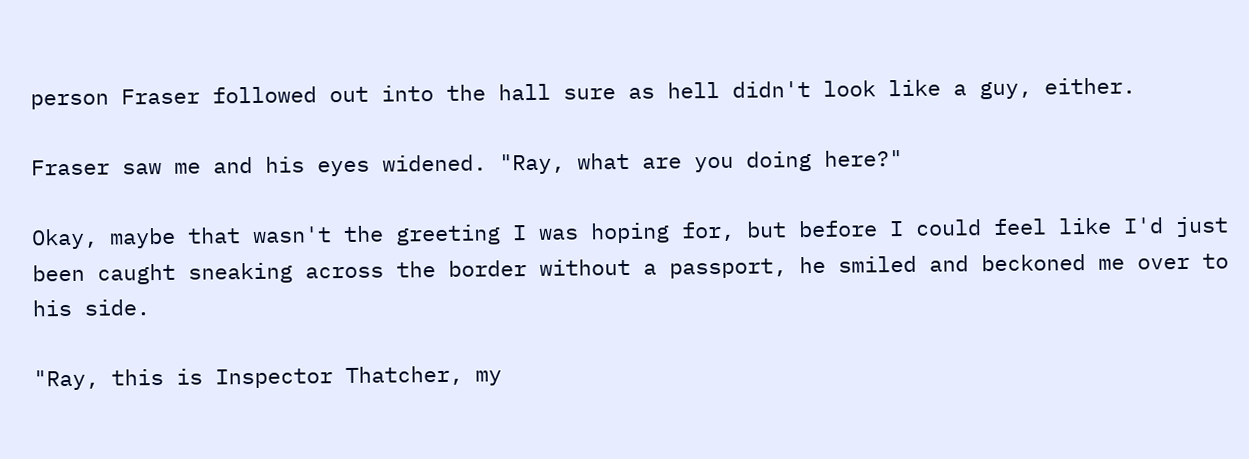person Fraser followed out into the hall sure as hell didn't look like a guy, either.

Fraser saw me and his eyes widened. "Ray, what are you doing here?"

Okay, maybe that wasn't the greeting I was hoping for, but before I could feel like I'd just been caught sneaking across the border without a passport, he smiled and beckoned me over to his side.

"Ray, this is Inspector Thatcher, my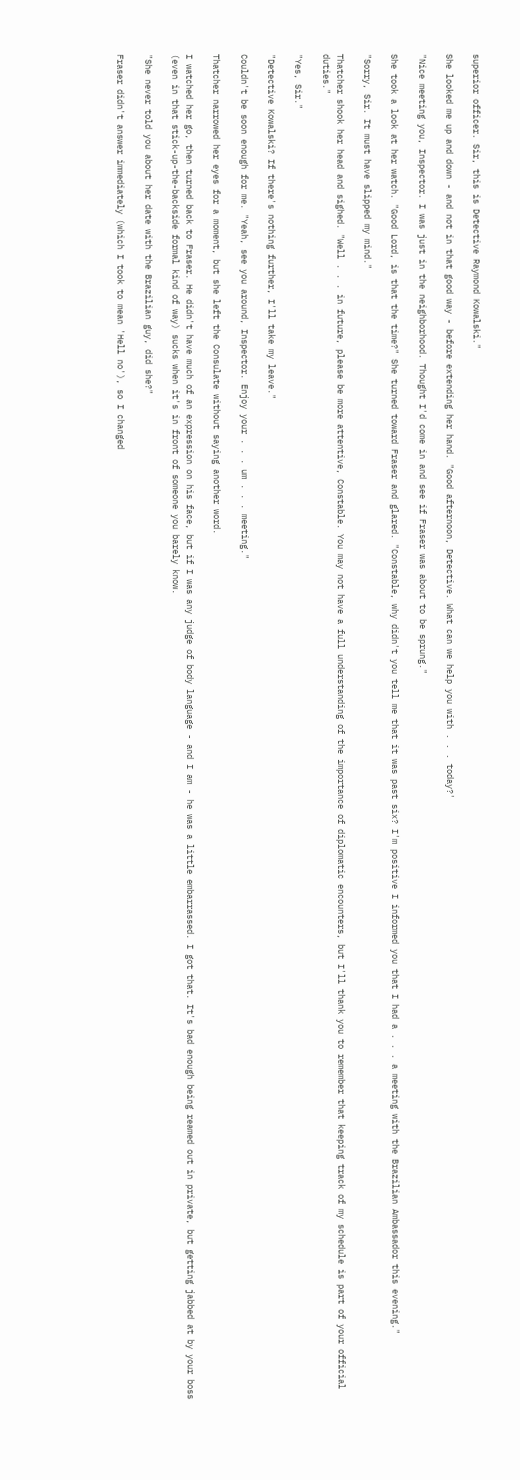superior officer. Sir, this is Detective Raymond Kowalski."

She looked me up and down - and not in that good way - before extending her hand. "Good afternoon, Detective. What can we help you with . . . today?'

"Nice meeting you, Inspector. I was just in the neighborhood. Thought I'd come in and see if Fraser was about to be sprung."

She took a look at her watch. "Good Lord, is that the time?" She turned toward Fraser and glared. "Constable, why didn't you tell me that it was past six? I'm positive I informed you that I had a . . . a meeting with the Brazilian Ambassador this evening."

"Sorry, Sir. It must have slipped my mind."

Thatcher shook her head and sighed. "Well . . . in future, please be more attentive, Constable. You may not have a full understanding of the importance of diplomatic encounters, but I'll thank you to remember that keeping track of my schedule is part of your official duties."

"Yes, Sir."

"Detective Kowalski? If there's nothing further, I'll take my leave."

Couldn't be soon enough for me. "Yeah, see you around, Inspector. Enjoy your . . . um . . . meeting."

Thatcher narrowed her eyes for a moment, but she left the Consulate without saying another word.

I watched her go, then turned back to Fraser. He didn't have much of an expression on his face, but if I was any judge of body language - and I am - he was a little embarrassed. I got that. It's bad enough being reamed out in private, but getting jabbed at by your boss (even in that stick-up-the-backside formal kind of way) sucks when it's in front of someone you barely know.

"She never told you about her date with the Brazilian guy, did she?"

Fraser didn't answer immediately (which I took to mean 'Hell no'), so I changed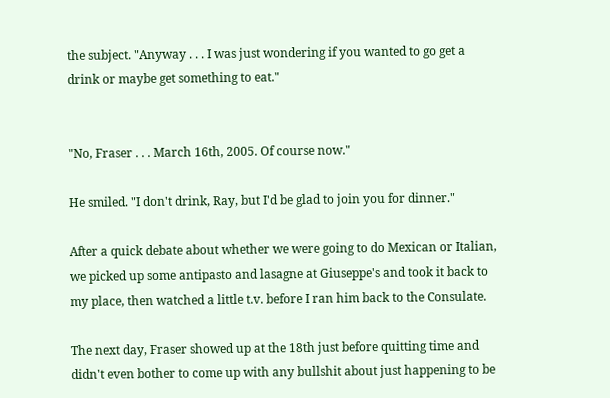the subject. "Anyway . . . I was just wondering if you wanted to go get a drink or maybe get something to eat."


"No, Fraser . . . March 16th, 2005. Of course now."

He smiled. "I don't drink, Ray, but I'd be glad to join you for dinner."

After a quick debate about whether we were going to do Mexican or Italian, we picked up some antipasto and lasagne at Giuseppe's and took it back to my place, then watched a little t.v. before I ran him back to the Consulate.

The next day, Fraser showed up at the 18th just before quitting time and didn't even bother to come up with any bullshit about just happening to be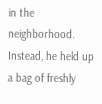in the neighborhood. Instead, he held up a bag of freshly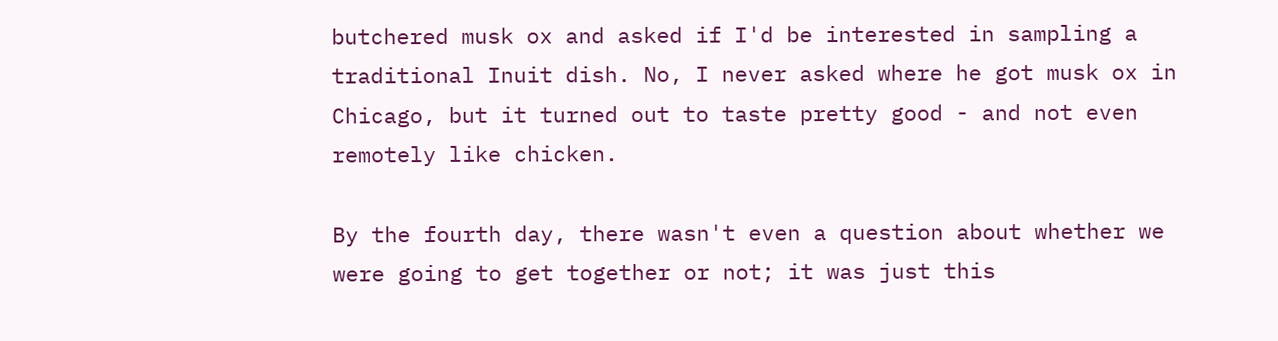butchered musk ox and asked if I'd be interested in sampling a traditional Inuit dish. No, I never asked where he got musk ox in Chicago, but it turned out to taste pretty good - and not even remotely like chicken.

By the fourth day, there wasn't even a question about whether we were going to get together or not; it was just this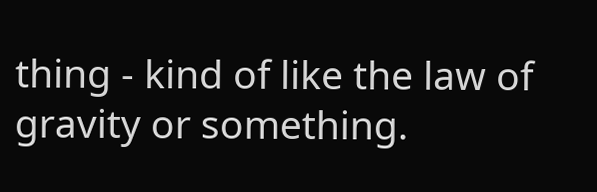thing - kind of like the law of gravity or something.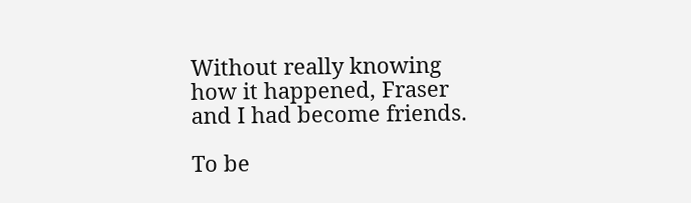Without really knowing how it happened, Fraser and I had become friends.

To be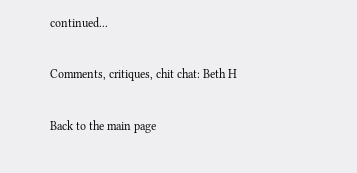continued...

Comments, critiques, chit chat: Beth H

Back to the main page